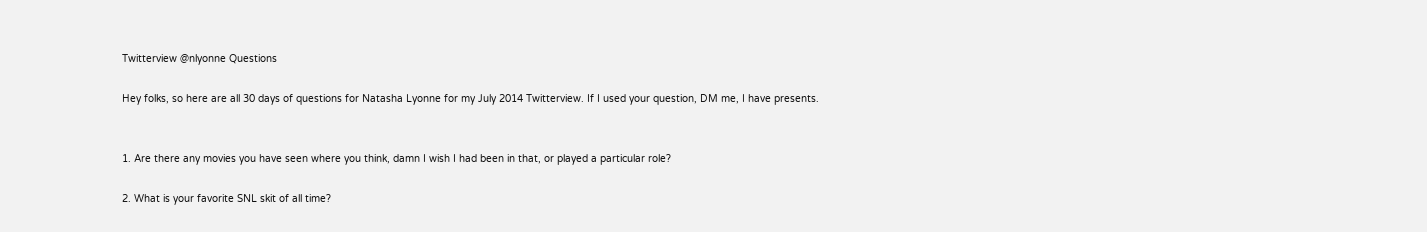Twitterview @nlyonne Questions

Hey folks, so here are all 30 days of questions for Natasha Lyonne for my July 2014 Twitterview. If I used your question, DM me, I have presents.


1. Are there any movies you have seen where you think, damn I wish I had been in that, or played a particular role?

2. What is your favorite SNL skit of all time?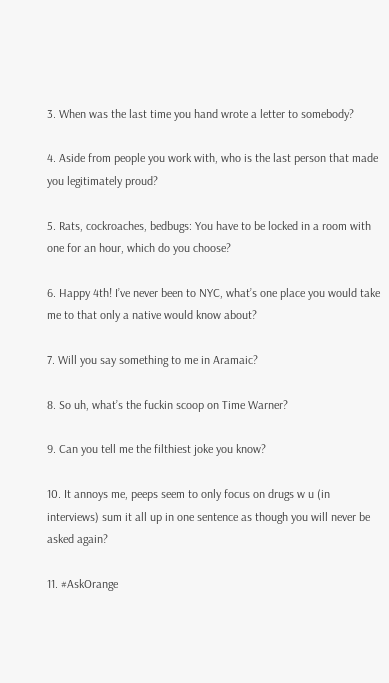3. When was the last time you hand wrote a letter to somebody?

4. Aside from people you work with, who is the last person that made you legitimately proud?

5. Rats, cockroaches, bedbugs: You have to be locked in a room with one for an hour, which do you choose?

6. Happy 4th! I’ve never been to NYC, what’s one place you would take me to that only a native would know about?

7. Will you say something to me in Aramaic?

8. So uh, what’s the fuckin scoop on Time Warner?

9. Can you tell me the filthiest joke you know?

10. It annoys me, peeps seem to only focus on drugs w u (in interviews) sum it all up in one sentence as though you will never be asked again?

11. #AskOrange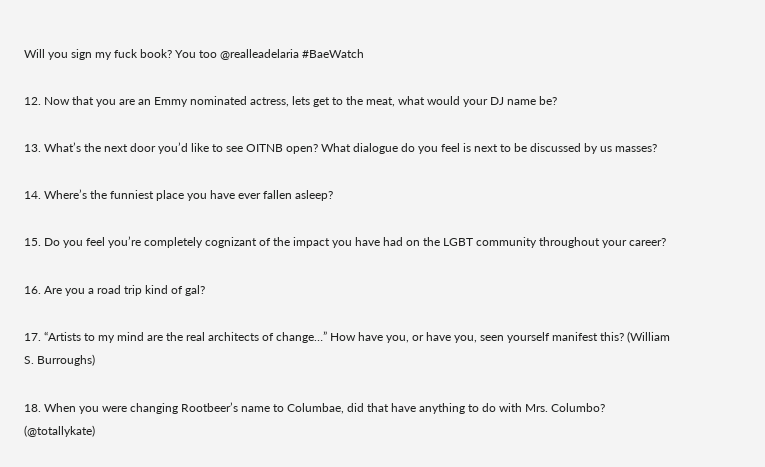Will you sign my fuck book? You too @realleadelaria #BaeWatch

12. Now that you are an Emmy nominated actress, lets get to the meat, what would your DJ name be?

13. What’s the next door you’d like to see OITNB open? What dialogue do you feel is next to be discussed by us masses?

14. Where’s the funniest place you have ever fallen asleep?

15. Do you feel you’re completely cognizant of the impact you have had on the LGBT community throughout your career?

16. Are you a road trip kind of gal?

17. “Artists to my mind are the real architects of change…” How have you, or have you, seen yourself manifest this? (William S. Burroughs)

18. When you were changing Rootbeer’s name to Columbae, did that have anything to do with Mrs. Columbo? (@totallykate)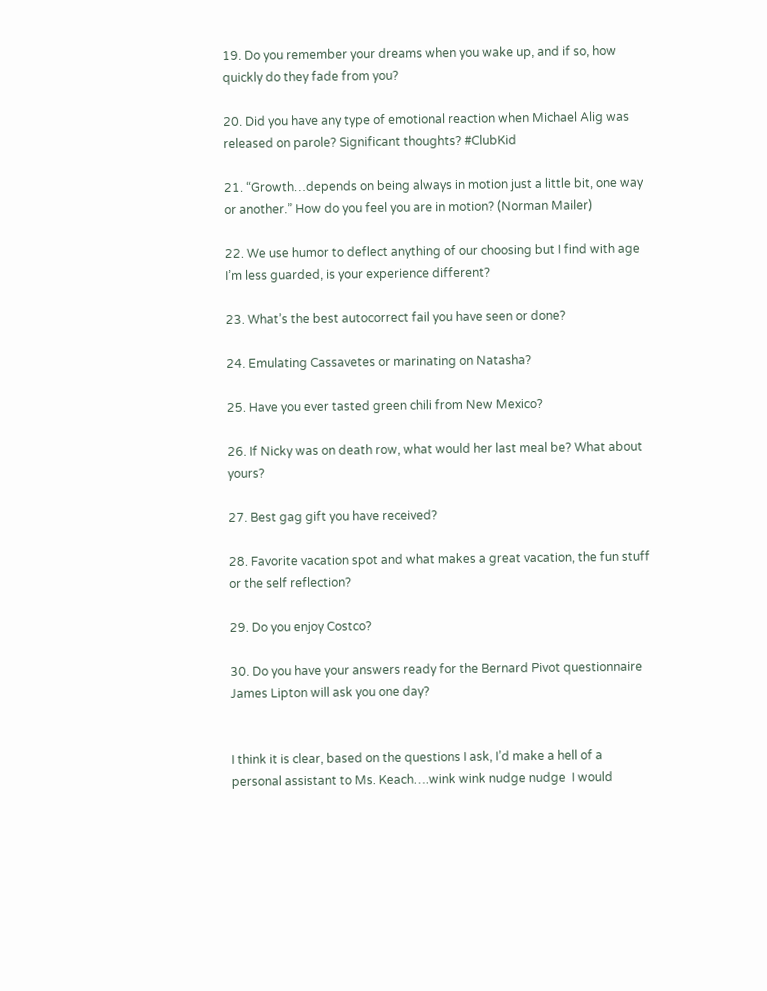19. Do you remember your dreams when you wake up, and if so, how quickly do they fade from you?

20. Did you have any type of emotional reaction when Michael Alig was released on parole? Significant thoughts? #ClubKid

21. “Growth…depends on being always in motion just a little bit, one way or another.” How do you feel you are in motion? (Norman Mailer)

22. We use humor to deflect anything of our choosing but I find with age I’m less guarded, is your experience different?

23. What’s the best autocorrect fail you have seen or done?

24. Emulating Cassavetes or marinating on Natasha?

25. Have you ever tasted green chili from New Mexico?

26. If Nicky was on death row, what would her last meal be? What about yours?

27. Best gag gift you have received?

28. Favorite vacation spot and what makes a great vacation, the fun stuff or the self reflection?

29. Do you enjoy Costco?

30. Do you have your answers ready for the Bernard Pivot questionnaire James Lipton will ask you one day?


I think it is clear, based on the questions I ask, I’d make a hell of a personal assistant to Ms. Keach….wink wink nudge nudge  I would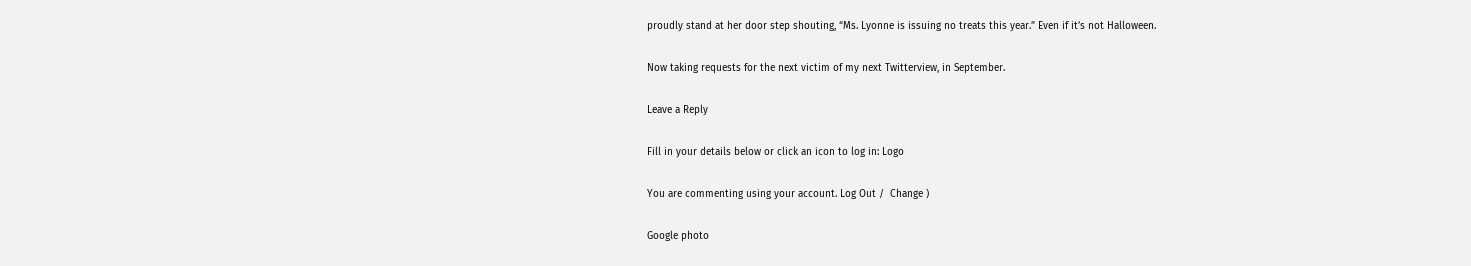proudly stand at her door step shouting, “Ms. Lyonne is issuing no treats this year.” Even if it’s not Halloween.

Now taking requests for the next victim of my next Twitterview, in September.

Leave a Reply

Fill in your details below or click an icon to log in: Logo

You are commenting using your account. Log Out /  Change )

Google photo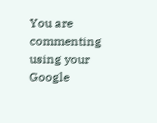You are commenting using your Google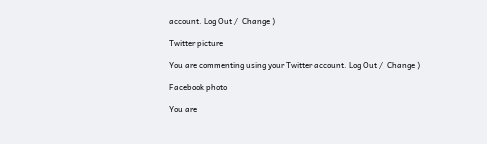account. Log Out /  Change )

Twitter picture

You are commenting using your Twitter account. Log Out /  Change )

Facebook photo

You are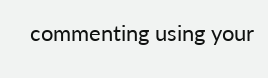commenting using your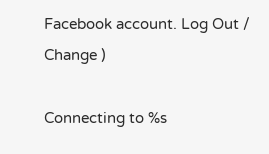Facebook account. Log Out /  Change )

Connecting to %s